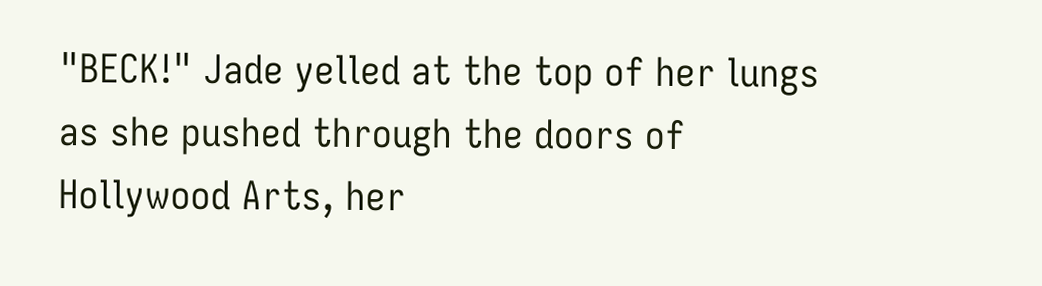"BECK!" Jade yelled at the top of her lungs as she pushed through the doors of Hollywood Arts, her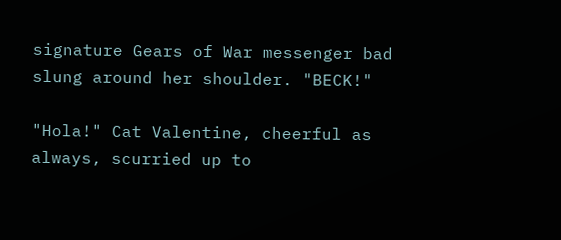signature Gears of War messenger bad slung around her shoulder. "BECK!"

"Hola!" Cat Valentine, cheerful as always, scurried up to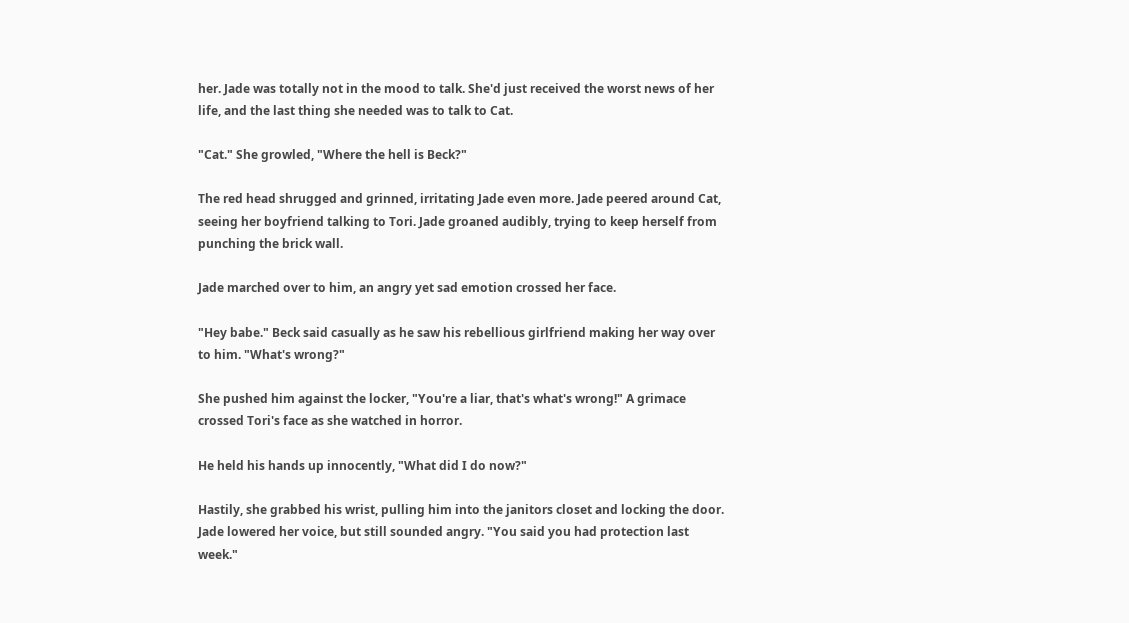her. Jade was totally not in the mood to talk. She'd just received the worst news of her life, and the last thing she needed was to talk to Cat.

"Cat." She growled, "Where the hell is Beck?"

The red head shrugged and grinned, irritating Jade even more. Jade peered around Cat, seeing her boyfriend talking to Tori. Jade groaned audibly, trying to keep herself from punching the brick wall.

Jade marched over to him, an angry yet sad emotion crossed her face.

"Hey babe." Beck said casually as he saw his rebellious girlfriend making her way over to him. "What's wrong?"

She pushed him against the locker, "You're a liar, that's what's wrong!" A grimace crossed Tori's face as she watched in horror.

He held his hands up innocently, "What did I do now?"

Hastily, she grabbed his wrist, pulling him into the janitors closet and locking the door. Jade lowered her voice, but still sounded angry. "You said you had protection last week."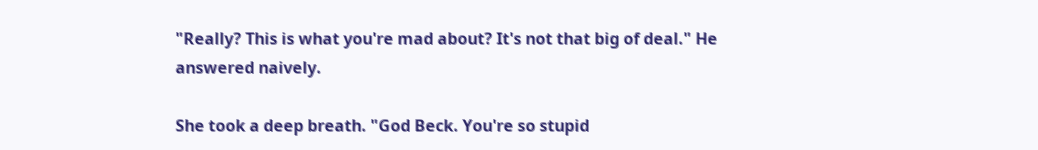"Really? This is what you're mad about? It's not that big of deal." He answered naively.

She took a deep breath. "God Beck. You're so stupid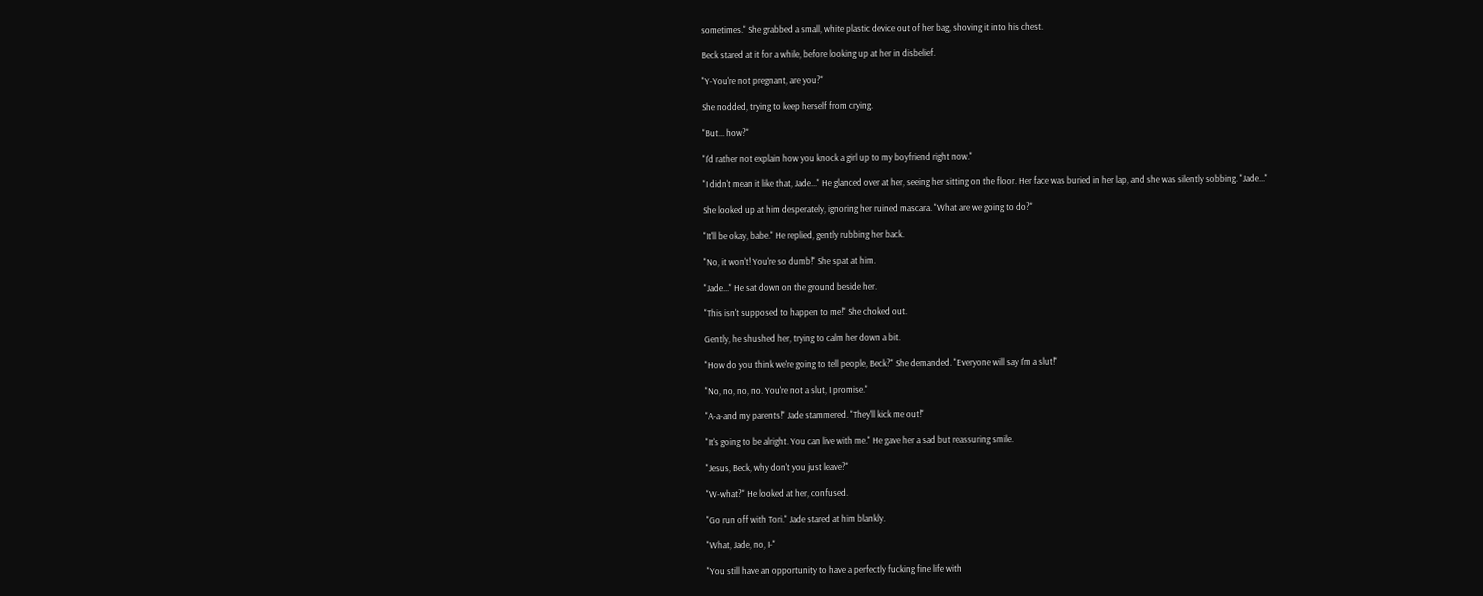sometimes." She grabbed a small, white plastic device out of her bag, shoving it into his chest.

Beck stared at it for a while, before looking up at her in disbelief.

"Y-You're not pregnant, are you?"

She nodded, trying to keep herself from crying.

"But... how?"

"I'd rather not explain how you knock a girl up to my boyfriend right now."

"I didn't mean it like that, Jade..." He glanced over at her, seeing her sitting on the floor. Her face was buried in her lap, and she was silently sobbing. "Jade..."

She looked up at him desperately, ignoring her ruined mascara. "What are we going to do?"

"It'll be okay, babe." He replied, gently rubbing her back.

"No, it won't! You're so dumb!" She spat at him.

"Jade..." He sat down on the ground beside her.

"This isn't supposed to happen to me!" She choked out.

Gently, he shushed her, trying to calm her down a bit.

"How do you think we're going to tell people, Beck?" She demanded. "Everyone will say I'm a slut!"

"No, no, no, no. You're not a slut, I promise."

"A-a-and my parents!" Jade stammered. "They'll kick me out!"

"It's going to be alright. You can live with me." He gave her a sad but reassuring smile.

"Jesus, Beck, why don't you just leave?"

"W-what?" He looked at her, confused.

"Go run off with Tori." Jade stared at him blankly.

"What, Jade, no, I-"

"You still have an opportunity to have a perfectly fucking fine life with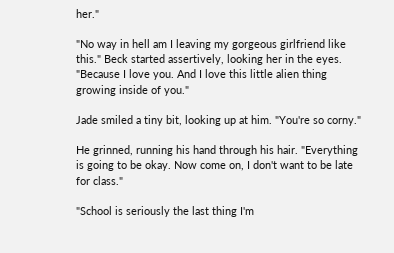her."

"No way in hell am I leaving my gorgeous girlfriend like this." Beck started assertively, looking her in the eyes. "Because I love you. And I love this little alien thing growing inside of you."

Jade smiled a tiny bit, looking up at him. "You're so corny."

He grinned, running his hand through his hair. "Everything is going to be okay. Now come on, I don't want to be late for class."

"School is seriously the last thing I'm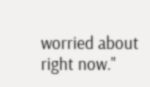worried about right now."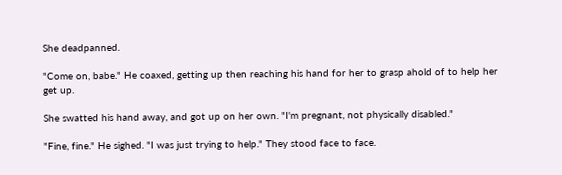She deadpanned.

"Come on, babe." He coaxed, getting up then reaching his hand for her to grasp ahold of to help her get up.

She swatted his hand away, and got up on her own. "I'm pregnant, not physically disabled."

"Fine, fine." He sighed. "I was just trying to help." They stood face to face.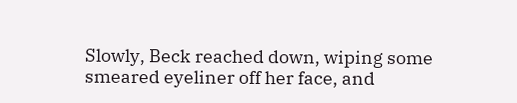Slowly, Beck reached down, wiping some smeared eyeliner off her face, and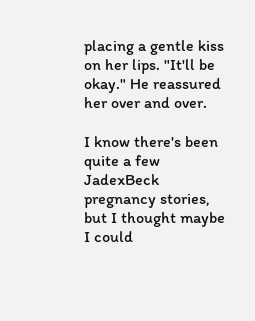placing a gentle kiss on her lips. "It'll be okay." He reassured her over and over.

I know there's been quite a few JadexBeck pregnancy stories, but I thought maybe I could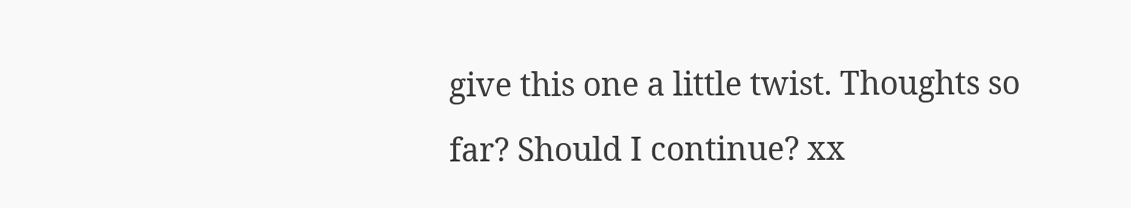give this one a little twist. Thoughts so far? Should I continue? xx